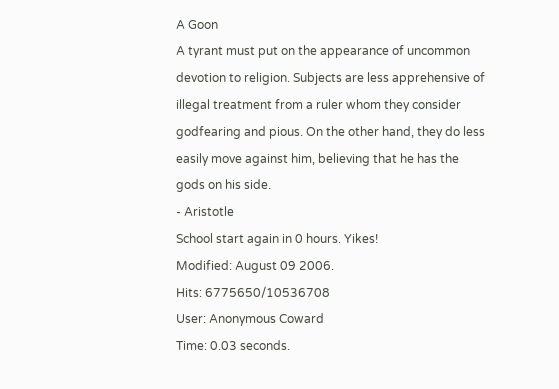A Goon
A tyrant must put on the appearance of uncommon devotion to religion. Subjects are less apprehensive of illegal treatment from a ruler whom they consider godfearing and pious. On the other hand, they do less easily move against him, believing that he has the gods on his side.
- Aristotle
School start again in 0 hours. Yikes!
Modified: August 09 2006.
Hits: 6775650/10536708
User: Anonymous Coward
Time: 0.03 seconds.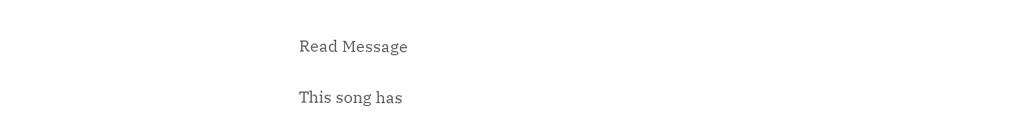Read Message

This song has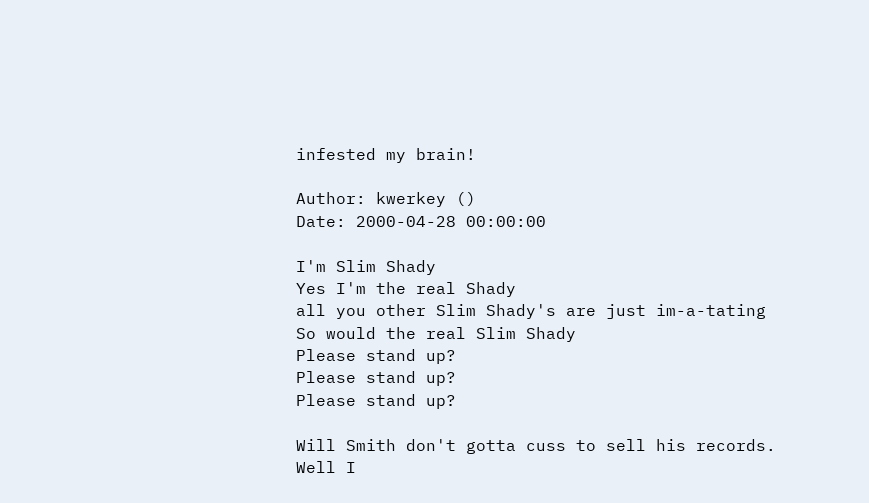infested my brain!

Author: kwerkey ()
Date: 2000-04-28 00:00:00

I'm Slim Shady
Yes I'm the real Shady
all you other Slim Shady's are just im-a-tating
So would the real Slim Shady
Please stand up?
Please stand up?
Please stand up?

Will Smith don't gotta cuss to sell his records.
Well I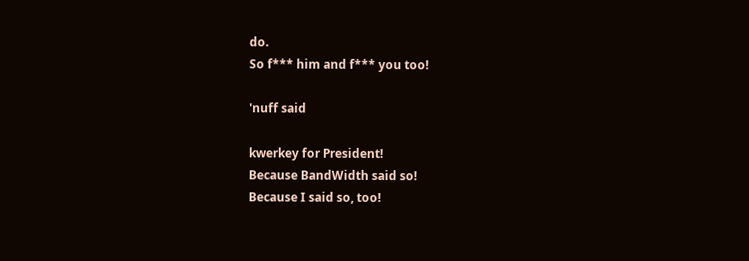do.
So f*** him and f*** you too!

'nuff said

kwerkey for President!
Because BandWidth said so!
Because I said so, too!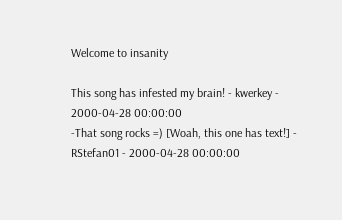Welcome to insanity

This song has infested my brain! - kwerkey - 2000-04-28 00:00:00
-That song rocks =) [Woah, this one has text!] - RStefan01 - 2000-04-28 00:00:00